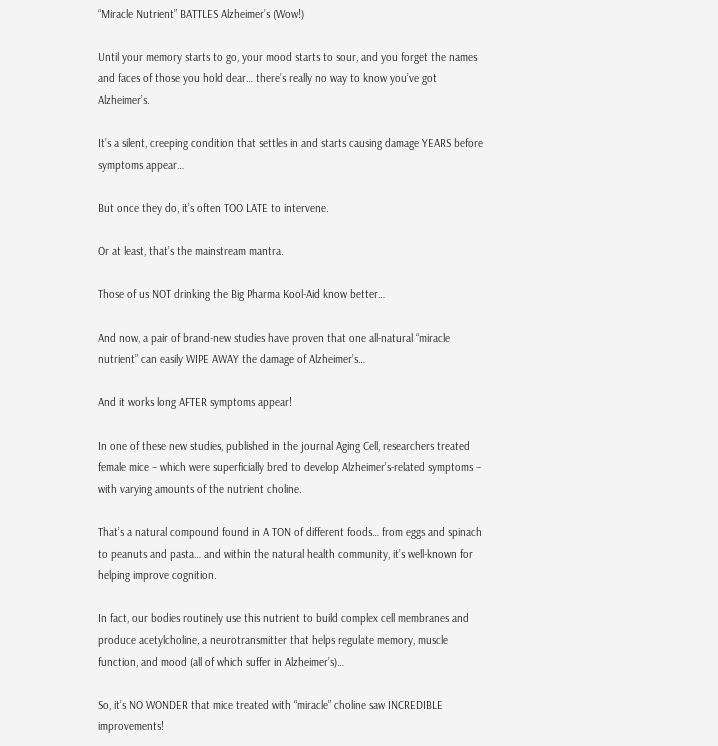“Miracle Nutrient” BATTLES Alzheimer’s (Wow!)

Until your memory starts to go, your mood starts to sour, and you forget the names and faces of those you hold dear… there’s really no way to know you’ve got Alzheimer’s.

It’s a silent, creeping condition that settles in and starts causing damage YEARS before symptoms appear…

But once they do, it’s often TOO LATE to intervene.

Or at least, that’s the mainstream mantra.

Those of us NOT drinking the Big Pharma Kool-Aid know better…

And now, a pair of brand-new studies have proven that one all-natural “miracle nutrient” can easily WIPE AWAY the damage of Alzheimer’s…

And it works long AFTER symptoms appear!

In one of these new studies, published in the journal Aging Cell, researchers treated female mice – which were superficially bred to develop Alzheimer’s-related symptoms – with varying amounts of the nutrient choline.

That’s a natural compound found in A TON of different foods… from eggs and spinach to peanuts and pasta… and within the natural health community, it’s well-known for helping improve cognition.

In fact, our bodies routinely use this nutrient to build complex cell membranes and produce acetylcholine, a neurotransmitter that helps regulate memory, muscle function, and mood (all of which suffer in Alzheimer’s)…

So, it’s NO WONDER that mice treated with “miracle” choline saw INCREDIBLE improvements!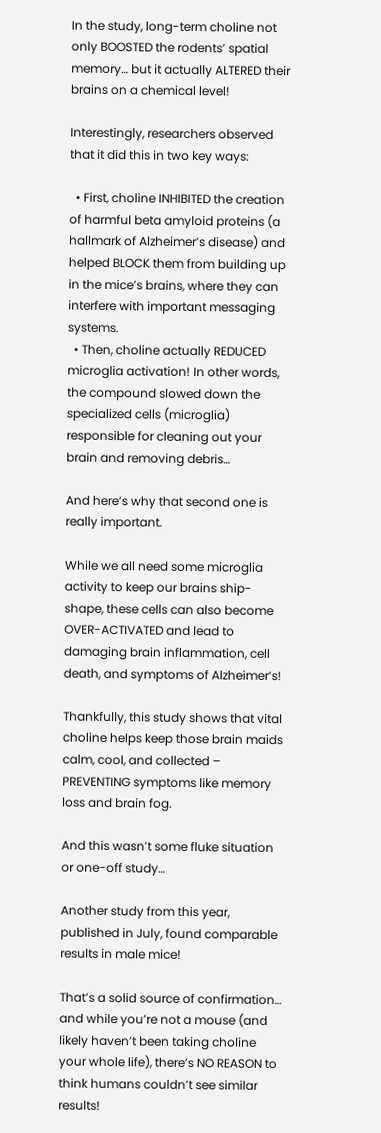In the study, long-term choline not only BOOSTED the rodents’ spatial memory… but it actually ALTERED their brains on a chemical level!

Interestingly, researchers observed that it did this in two key ways:

  • First, choline INHIBITED the creation of harmful beta amyloid proteins (a hallmark of Alzheimer’s disease) and helped BLOCK them from building up in the mice’s brains, where they can interfere with important messaging systems.
  • Then, choline actually REDUCED microglia activation! In other words, the compound slowed down the specialized cells (microglia) responsible for cleaning out your brain and removing debris…

And here’s why that second one is really important.

While we all need some microglia activity to keep our brains ship-shape, these cells can also become OVER-ACTIVATED and lead to damaging brain inflammation, cell death, and symptoms of Alzheimer’s!

Thankfully, this study shows that vital choline helps keep those brain maids calm, cool, and collected – PREVENTING symptoms like memory loss and brain fog.

And this wasn’t some fluke situation or one-off study…

Another study from this year, published in July, found comparable results in male mice!

That’s a solid source of confirmation… and while you’re not a mouse (and likely haven’t been taking choline your whole life), there’s NO REASON to think humans couldn’t see similar results!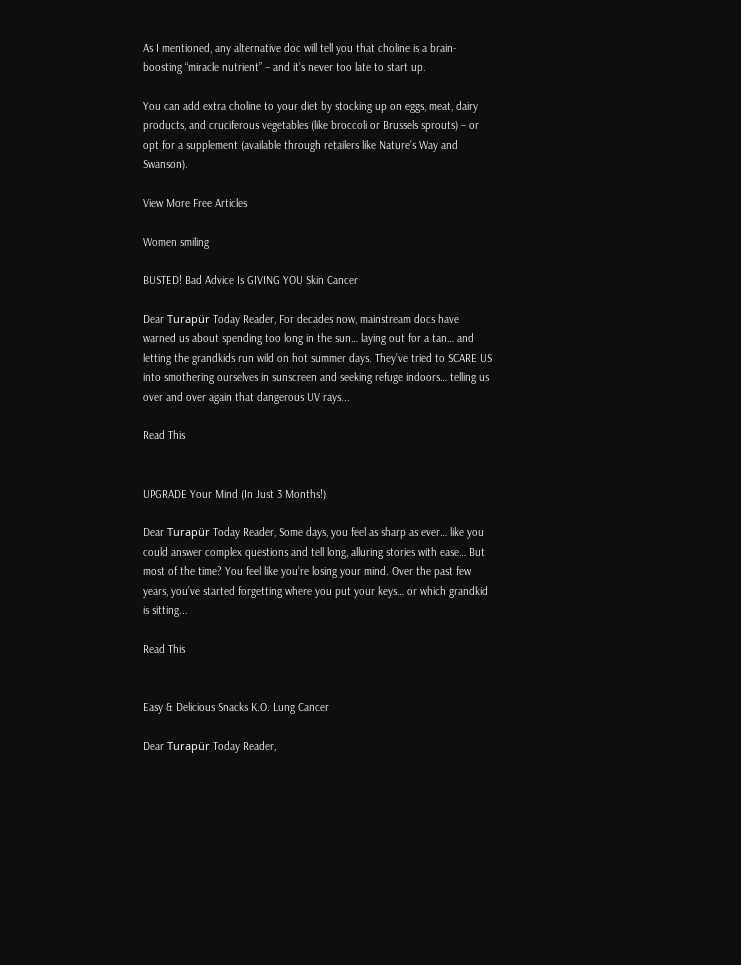As I mentioned, any alternative doc will tell you that choline is a brain-boosting “miracle nutrient” – and it’s never too late to start up.

You can add extra choline to your diet by stocking up on eggs, meat, dairy products, and cruciferous vegetables (like broccoli or Brussels sprouts) – or opt for a supplement (available through retailers like Nature’s Way and Swanson).

View More Free Articles

Women smiling

BUSTED! Bad Advice Is GIVING YOU Skin Cancer

Dear Turapür Today Reader, For decades now, mainstream docs have warned us about spending too long in the sun… laying out for a tan… and letting the grandkids run wild on hot summer days. They’ve tried to SCARE US into smothering ourselves in sunscreen and seeking refuge indoors… telling us over and over again that dangerous UV rays...

Read This


UPGRADE Your Mind (In Just 3 Months!)

Dear Turapür Today Reader, Some days, you feel as sharp as ever… like you could answer complex questions and tell long, alluring stories with ease… But most of the time? You feel like you’re losing your mind. Over the past few years, you’ve started forgetting where you put your keys… or which grandkid is sitting...

Read This


Easy & Delicious Snacks K.O. Lung Cancer

Dear Turapür Today Reader,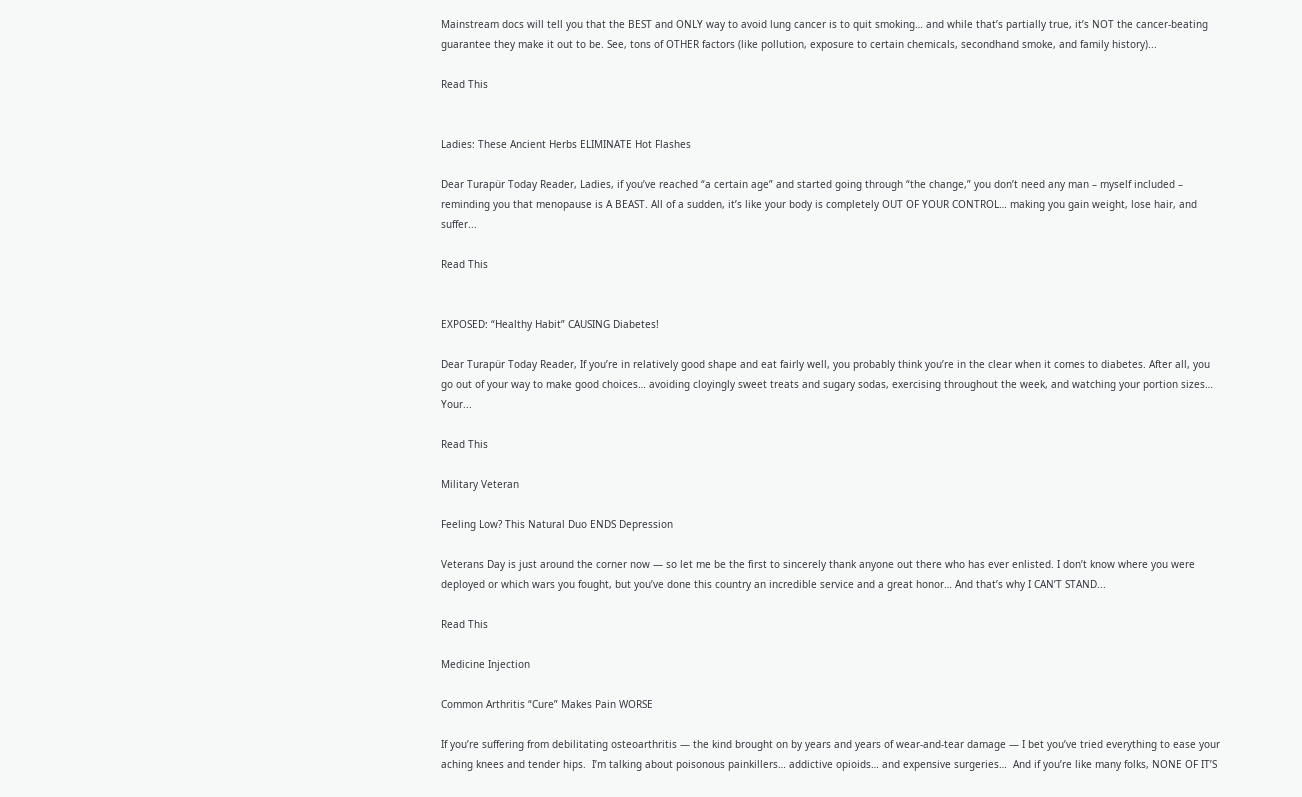Mainstream docs will tell you that the BEST and ONLY way to avoid lung cancer is to quit smoking… and while that’s partially true, it’s NOT the cancer-beating guarantee they make it out to be. See, tons of OTHER factors (like pollution, exposure to certain chemicals, secondhand smoke, and family history)...

Read This


Ladies: These Ancient Herbs ELIMINATE Hot Flashes

Dear Turapür Today Reader, Ladies, if you’ve reached “a certain age” and started going through “the change,” you don’t need any man – myself included – reminding you that menopause is A BEAST. All of a sudden, it’s like your body is completely OUT OF YOUR CONTROL… making you gain weight, lose hair, and suffer...

Read This


EXPOSED: “Healthy Habit” CAUSING Diabetes!

Dear Turapür Today Reader, If you’re in relatively good shape and eat fairly well, you probably think you’re in the clear when it comes to diabetes. After all, you go out of your way to make good choices… avoiding cloyingly sweet treats and sugary sodas, exercising throughout the week, and watching your portion sizes… Your...

Read This

Military Veteran

Feeling Low? This Natural Duo ENDS Depression

Veterans Day is just around the corner now — so let me be the first to sincerely thank anyone out there who has ever enlisted. I don’t know where you were deployed or which wars you fought, but you’ve done this country an incredible service and a great honor… And that’s why I CAN’T STAND...

Read This

Medicine Injection

Common Arthritis “Cure” Makes Pain WORSE

If you’re suffering from debilitating osteoarthritis — the kind brought on by years and years of wear-and-tear damage — I bet you’ve tried everything to ease your aching knees and tender hips.  I’m talking about poisonous painkillers… addictive opioids… and expensive surgeries…  And if you’re like many folks, NONE OF IT’S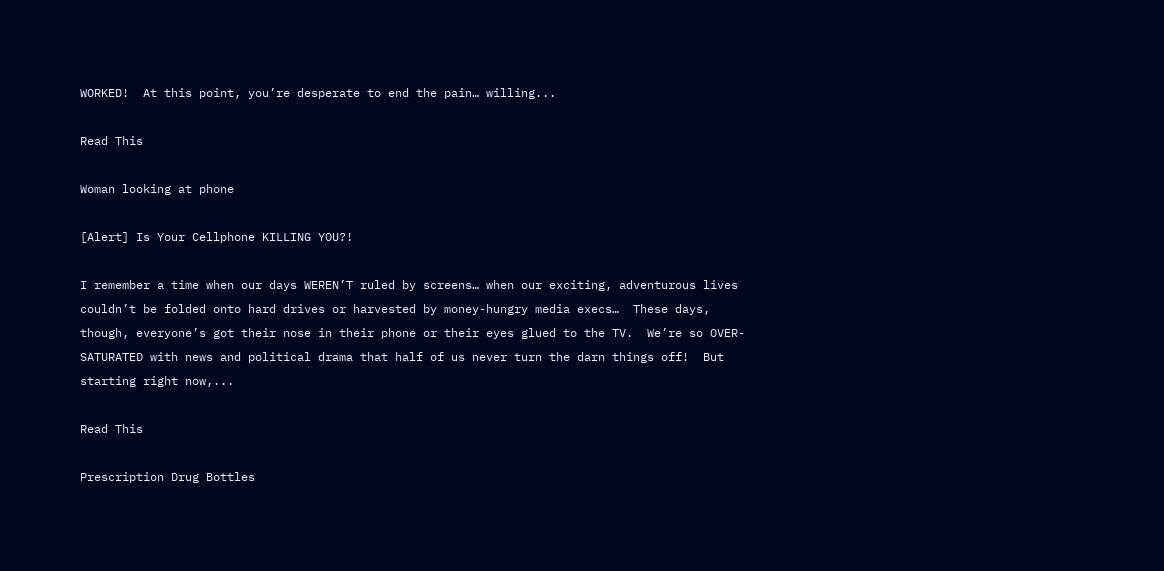WORKED!  At this point, you’re desperate to end the pain… willing...

Read This

Woman looking at phone

[Alert] Is Your Cellphone KILLING YOU?!

I remember a time when our days WEREN’T ruled by screens… when our exciting, adventurous lives couldn’t be folded onto hard drives or harvested by money-hungry media execs…  These days, though, everyone’s got their nose in their phone or their eyes glued to the TV.  We’re so OVER-SATURATED with news and political drama that half of us never turn the darn things off!  But starting right now,...

Read This

Prescription Drug Bottles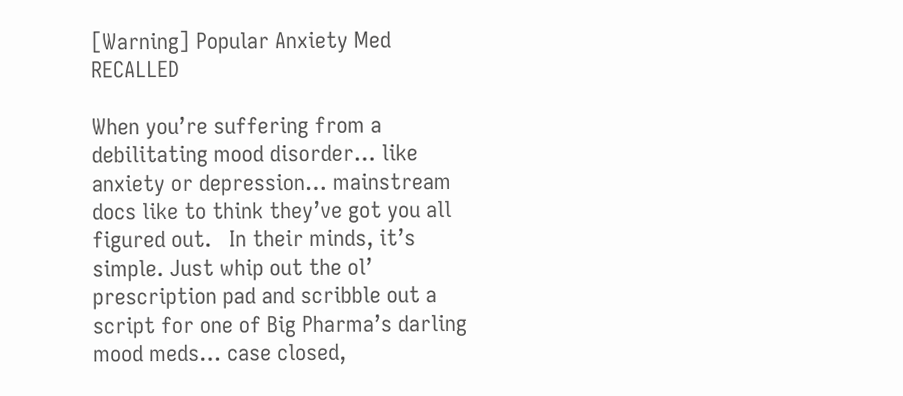[Warning] Popular Anxiety Med RECALLED

When you’re suffering from a debilitating mood disorder… like anxiety or depression… mainstream docs like to think they’ve got you all figured out.   In their minds, it’s simple. Just whip out the ol’ prescription pad and scribble out a script for one of Big Pharma’s darling mood meds… case closed,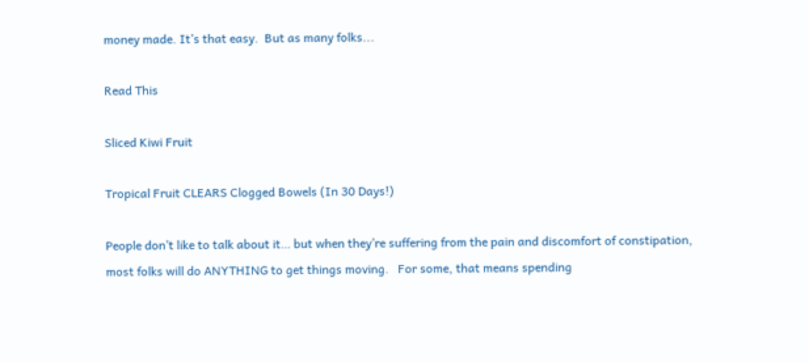money made. It’s that easy.  But as many folks...

Read This

Sliced Kiwi Fruit

Tropical Fruit CLEARS Clogged Bowels (In 30 Days!)

People don’t like to talk about it… but when they’re suffering from the pain and discomfort of constipation, most folks will do ANYTHING to get things moving.   For some, that means spending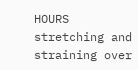HOURS stretching and straining over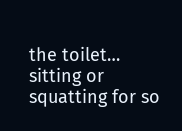the toilet… sitting or squatting for so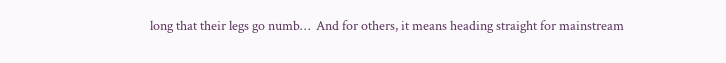long that their legs go numb…  And for others, it means heading straight for mainstream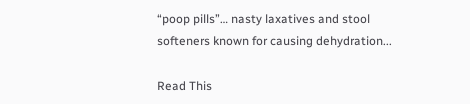“poop pills”… nasty laxatives and stool softeners known for causing dehydration...

Read This